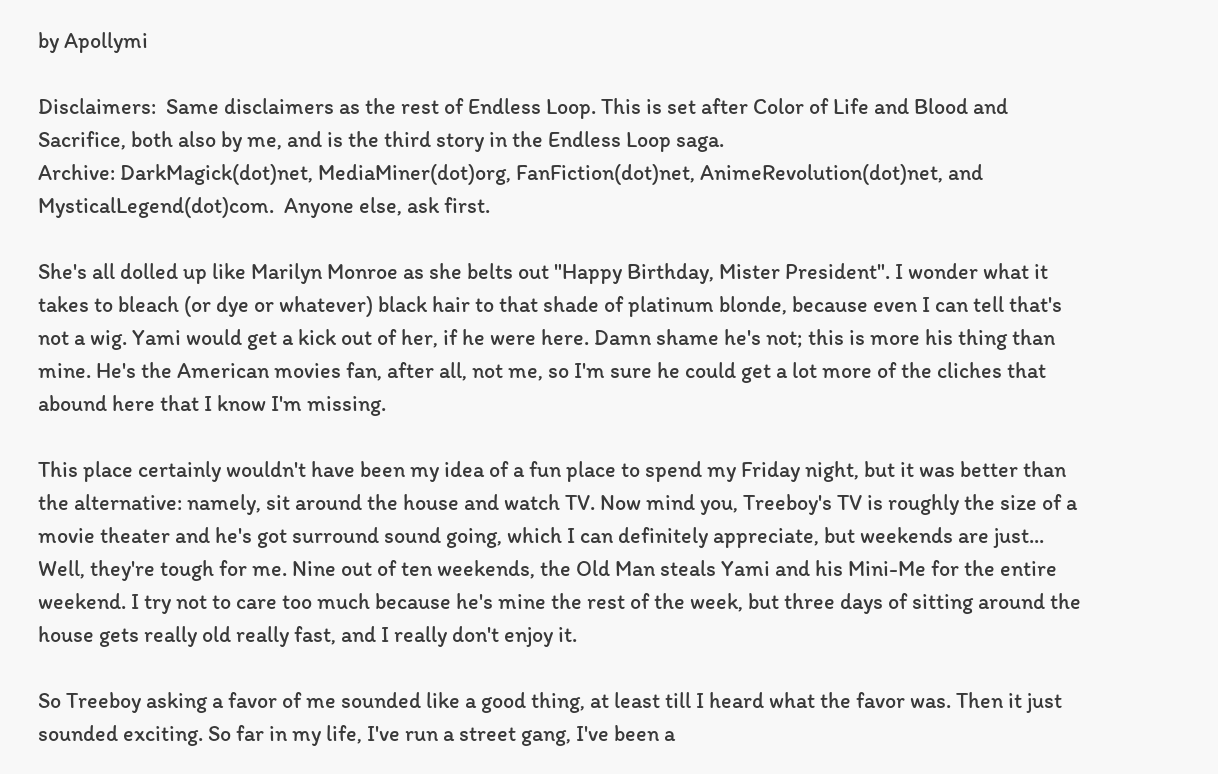by Apollymi

Disclaimers:  Same disclaimers as the rest of Endless Loop. This is set after Color of Life and Blood and Sacrifice, both also by me, and is the third story in the Endless Loop saga.
Archive: DarkMagick(dot)net, MediaMiner(dot)org, FanFiction(dot)net, AnimeRevolution(dot)net, and MysticalLegend(dot)com.  Anyone else, ask first.

She's all dolled up like Marilyn Monroe as she belts out "Happy Birthday, Mister President". I wonder what it takes to bleach (or dye or whatever) black hair to that shade of platinum blonde, because even I can tell that's not a wig. Yami would get a kick out of her, if he were here. Damn shame he's not; this is more his thing than mine. He's the American movies fan, after all, not me, so I'm sure he could get a lot more of the cliches that abound here that I know I'm missing.

This place certainly wouldn't have been my idea of a fun place to spend my Friday night, but it was better than the alternative: namely, sit around the house and watch TV. Now mind you, Treeboy's TV is roughly the size of a movie theater and he's got surround sound going, which I can definitely appreciate, but weekends are just... Well, they're tough for me. Nine out of ten weekends, the Old Man steals Yami and his Mini-Me for the entire weekend. I try not to care too much because he's mine the rest of the week, but three days of sitting around the house gets really old really fast, and I really don't enjoy it.

So Treeboy asking a favor of me sounded like a good thing, at least till I heard what the favor was. Then it just sounded exciting. So far in my life, I've run a street gang, I've been a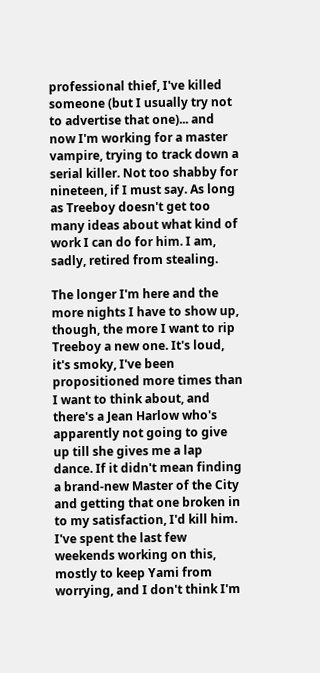professional thief, I've killed someone (but I usually try not to advertise that one)... and now I'm working for a master vampire, trying to track down a serial killer. Not too shabby for nineteen, if I must say. As long as Treeboy doesn't get too many ideas about what kind of work I can do for him. I am, sadly, retired from stealing.

The longer I'm here and the more nights I have to show up, though, the more I want to rip Treeboy a new one. It's loud, it's smoky, I've been propositioned more times than I want to think about, and there's a Jean Harlow who's apparently not going to give up till she gives me a lap dance. If it didn't mean finding a brand-new Master of the City and getting that one broken in to my satisfaction, I'd kill him. I've spent the last few weekends working on this, mostly to keep Yami from worrying, and I don't think I'm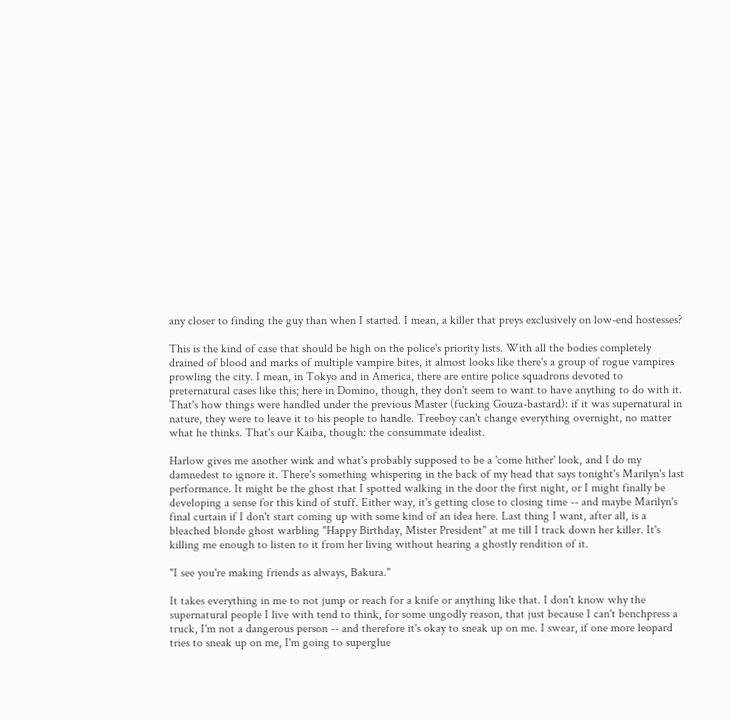any closer to finding the guy than when I started. I mean, a killer that preys exclusively on low-end hostesses?

This is the kind of case that should be high on the police's priority lists. With all the bodies completely drained of blood and marks of multiple vampire bites, it almost looks like there's a group of rogue vampires prowling the city. I mean, in Tokyo and in America, there are entire police squadrons devoted to preternatural cases like this; here in Domino, though, they don't seem to want to have anything to do with it. That's how things were handled under the previous Master (fucking Gouza-bastard): if it was supernatural in nature, they were to leave it to his people to handle. Treeboy can't change everything overnight, no matter what he thinks. That's our Kaiba, though: the consummate idealist.

Harlow gives me another wink and what's probably supposed to be a 'come hither' look, and I do my damnedest to ignore it. There's something whispering in the back of my head that says tonight's Marilyn's last performance. It might be the ghost that I spotted walking in the door the first night, or I might finally be developing a sense for this kind of stuff. Either way, it's getting close to closing time -- and maybe Marilyn's final curtain if I don't start coming up with some kind of an idea here. Last thing I want, after all, is a bleached blonde ghost warbling "Happy Birthday, Mister President" at me till I track down her killer. It's killing me enough to listen to it from her living without hearing a ghostly rendition of it.

"I see you're making friends as always, Bakura."

It takes everything in me to not jump or reach for a knife or anything like that. I don't know why the supernatural people I live with tend to think, for some ungodly reason, that just because I can't benchpress a truck, I'm not a dangerous person -- and therefore it's okay to sneak up on me. I swear, if one more leopard tries to sneak up on me, I'm going to superglue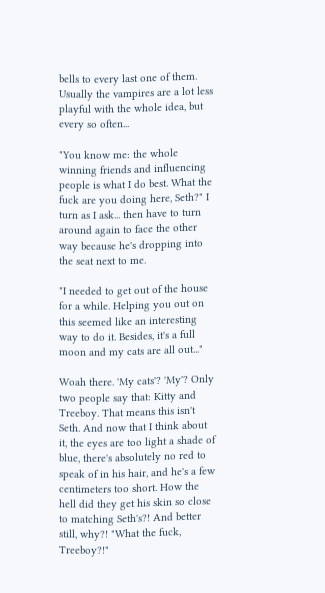bells to every last one of them. Usually the vampires are a lot less playful with the whole idea, but every so often...

"You know me: the whole winning friends and influencing people is what I do best. What the fuck are you doing here, Seth?" I turn as I ask... then have to turn around again to face the other way because he's dropping into the seat next to me.

"I needed to get out of the house for a while. Helping you out on this seemed like an interesting way to do it. Besides, it's a full moon and my cats are all out..."

Woah there. 'My cats'? 'My'? Only two people say that: Kitty and Treeboy. That means this isn't Seth. And now that I think about it, the eyes are too light a shade of blue, there's absolutely no red to speak of in his hair, and he's a few centimeters too short. How the hell did they get his skin so close to matching Seth's?! And better still, why?! "What the fuck, Treeboy?!"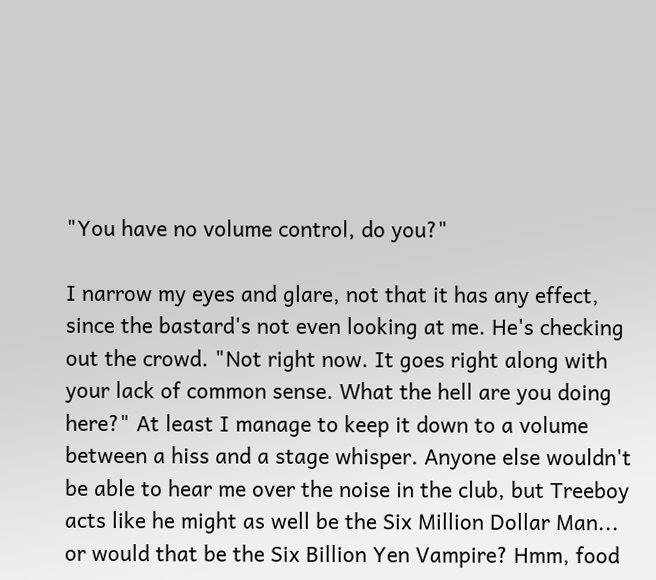"You have no volume control, do you?"

I narrow my eyes and glare, not that it has any effect, since the bastard's not even looking at me. He's checking out the crowd. "Not right now. It goes right along with your lack of common sense. What the hell are you doing here?" At least I manage to keep it down to a volume between a hiss and a stage whisper. Anyone else wouldn't be able to hear me over the noise in the club, but Treeboy acts like he might as well be the Six Million Dollar Man... or would that be the Six Billion Yen Vampire? Hmm, food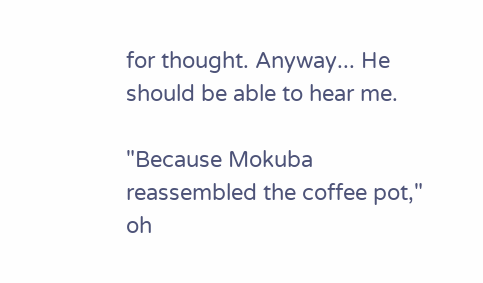for thought. Anyway... He should be able to hear me.

"Because Mokuba reassembled the coffee pot," oh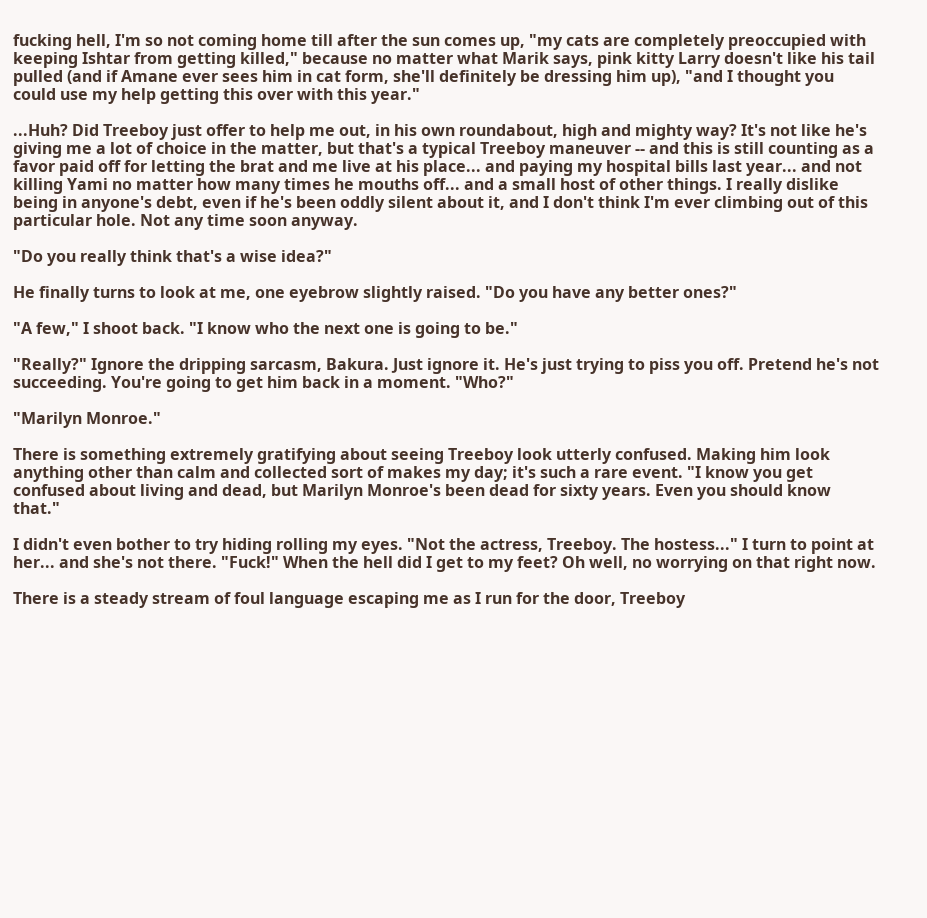fucking hell, I'm so not coming home till after the sun comes up, "my cats are completely preoccupied with keeping Ishtar from getting killed," because no matter what Marik says, pink kitty Larry doesn't like his tail pulled (and if Amane ever sees him in cat form, she'll definitely be dressing him up), "and I thought you could use my help getting this over with this year."

...Huh? Did Treeboy just offer to help me out, in his own roundabout, high and mighty way? It's not like he's giving me a lot of choice in the matter, but that's a typical Treeboy maneuver -- and this is still counting as a favor paid off for letting the brat and me live at his place... and paying my hospital bills last year... and not killing Yami no matter how many times he mouths off... and a small host of other things. I really dislike being in anyone's debt, even if he's been oddly silent about it, and I don't think I'm ever climbing out of this particular hole. Not any time soon anyway.

"Do you really think that's a wise idea?"

He finally turns to look at me, one eyebrow slightly raised. "Do you have any better ones?"

"A few," I shoot back. "I know who the next one is going to be."

"Really?" Ignore the dripping sarcasm, Bakura. Just ignore it. He's just trying to piss you off. Pretend he's not succeeding. You're going to get him back in a moment. "Who?"

"Marilyn Monroe."

There is something extremely gratifying about seeing Treeboy look utterly confused. Making him look anything other than calm and collected sort of makes my day; it's such a rare event. "I know you get confused about living and dead, but Marilyn Monroe's been dead for sixty years. Even you should know that."

I didn't even bother to try hiding rolling my eyes. "Not the actress, Treeboy. The hostess..." I turn to point at her... and she's not there. "Fuck!" When the hell did I get to my feet? Oh well, no worrying on that right now.

There is a steady stream of foul language escaping me as I run for the door, Treeboy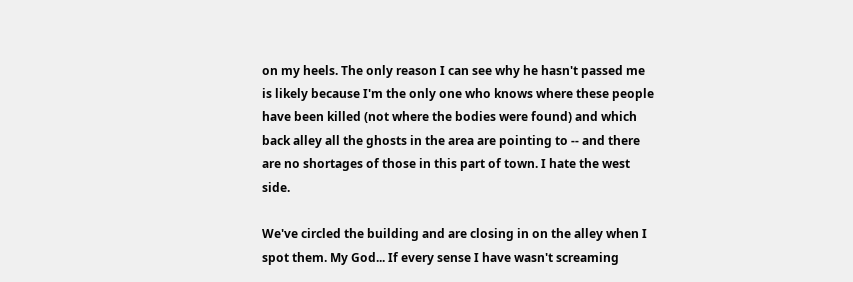on my heels. The only reason I can see why he hasn't passed me is likely because I'm the only one who knows where these people have been killed (not where the bodies were found) and which back alley all the ghosts in the area are pointing to -- and there are no shortages of those in this part of town. I hate the west side.

We've circled the building and are closing in on the alley when I spot them. My God... If every sense I have wasn't screaming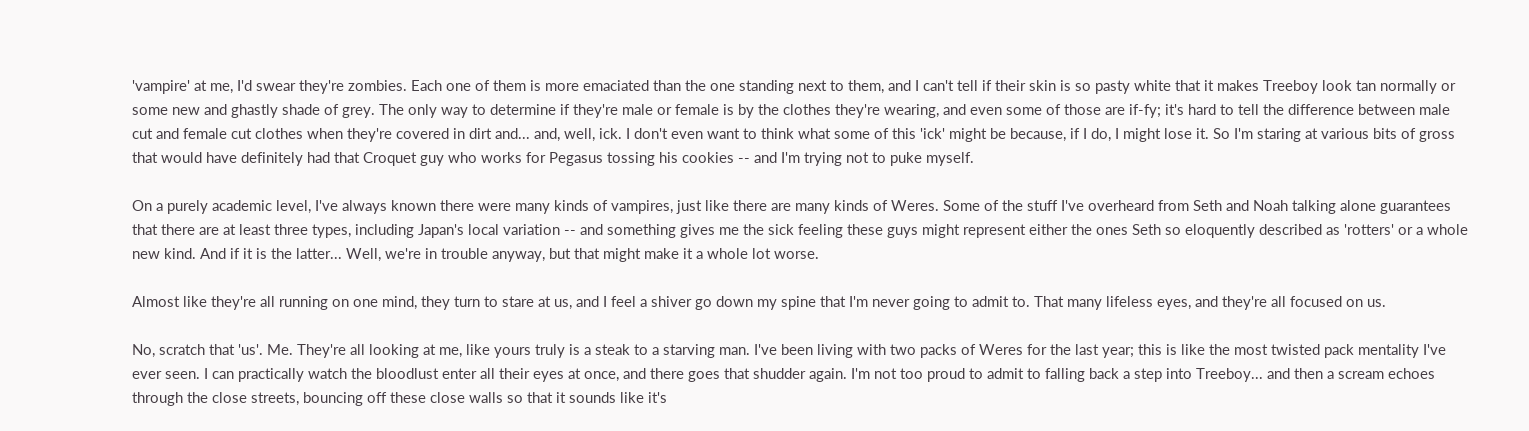'vampire' at me, I'd swear they're zombies. Each one of them is more emaciated than the one standing next to them, and I can't tell if their skin is so pasty white that it makes Treeboy look tan normally or some new and ghastly shade of grey. The only way to determine if they're male or female is by the clothes they're wearing, and even some of those are if-fy; it's hard to tell the difference between male cut and female cut clothes when they're covered in dirt and... and, well, ick. I don't even want to think what some of this 'ick' might be because, if I do, I might lose it. So I'm staring at various bits of gross that would have definitely had that Croquet guy who works for Pegasus tossing his cookies -- and I'm trying not to puke myself.

On a purely academic level, I've always known there were many kinds of vampires, just like there are many kinds of Weres. Some of the stuff I've overheard from Seth and Noah talking alone guarantees that there are at least three types, including Japan's local variation -- and something gives me the sick feeling these guys might represent either the ones Seth so eloquently described as 'rotters' or a whole new kind. And if it is the latter... Well, we're in trouble anyway, but that might make it a whole lot worse.

Almost like they're all running on one mind, they turn to stare at us, and I feel a shiver go down my spine that I'm never going to admit to. That many lifeless eyes, and they're all focused on us.

No, scratch that 'us'. Me. They're all looking at me, like yours truly is a steak to a starving man. I've been living with two packs of Weres for the last year; this is like the most twisted pack mentality I've ever seen. I can practically watch the bloodlust enter all their eyes at once, and there goes that shudder again. I'm not too proud to admit to falling back a step into Treeboy... and then a scream echoes through the close streets, bouncing off these close walls so that it sounds like it's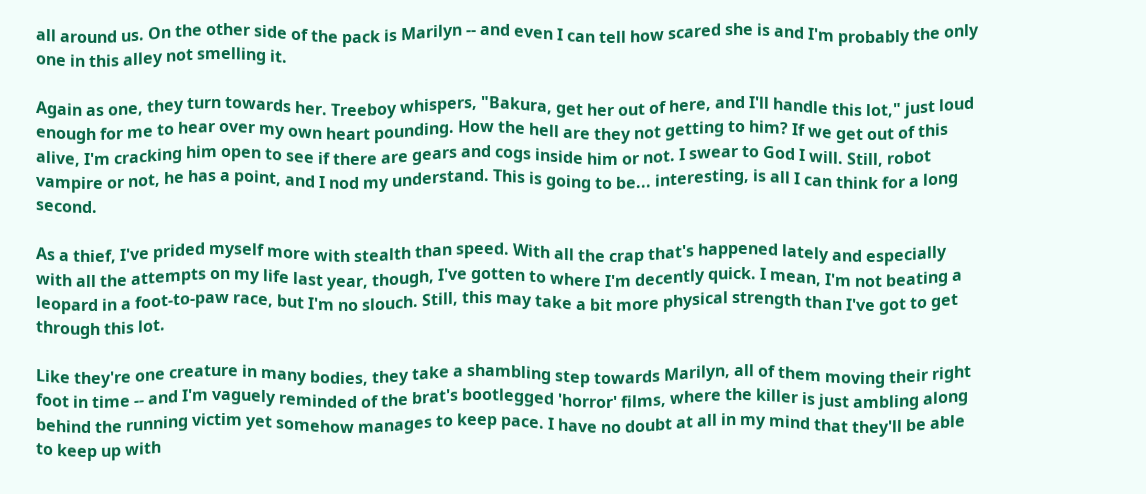all around us. On the other side of the pack is Marilyn -- and even I can tell how scared she is and I'm probably the only one in this alley not smelling it.

Again as one, they turn towards her. Treeboy whispers, "Bakura, get her out of here, and I'll handle this lot," just loud enough for me to hear over my own heart pounding. How the hell are they not getting to him? If we get out of this alive, I'm cracking him open to see if there are gears and cogs inside him or not. I swear to God I will. Still, robot vampire or not, he has a point, and I nod my understand. This is going to be... interesting, is all I can think for a long second.

As a thief, I've prided myself more with stealth than speed. With all the crap that's happened lately and especially with all the attempts on my life last year, though, I've gotten to where I'm decently quick. I mean, I'm not beating a leopard in a foot-to-paw race, but I'm no slouch. Still, this may take a bit more physical strength than I've got to get through this lot.

Like they're one creature in many bodies, they take a shambling step towards Marilyn, all of them moving their right foot in time -- and I'm vaguely reminded of the brat's bootlegged 'horror' films, where the killer is just ambling along behind the running victim yet somehow manages to keep pace. I have no doubt at all in my mind that they'll be able to keep up with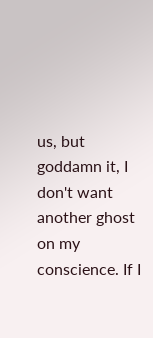us, but goddamn it, I don't want another ghost on my conscience. If I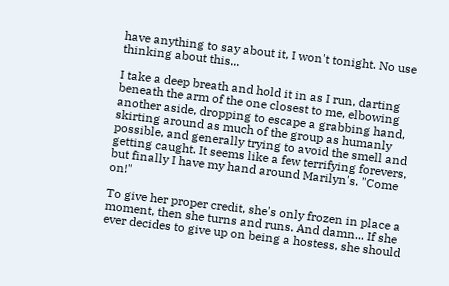have anything to say about it, I won't tonight. No use thinking about this...

I take a deep breath and hold it in as I run, darting beneath the arm of the one closest to me, elbowing another aside, dropping to escape a grabbing hand, skirting around as much of the group as humanly possible, and generally trying to avoid the smell and getting caught. It seems like a few terrifying forevers, but finally I have my hand around Marilyn's. "Come on!"

To give her proper credit, she's only frozen in place a moment, then she turns and runs. And damn... If she ever decides to give up on being a hostess, she should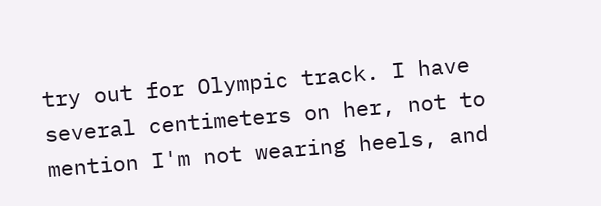try out for Olympic track. I have several centimeters on her, not to mention I'm not wearing heels, and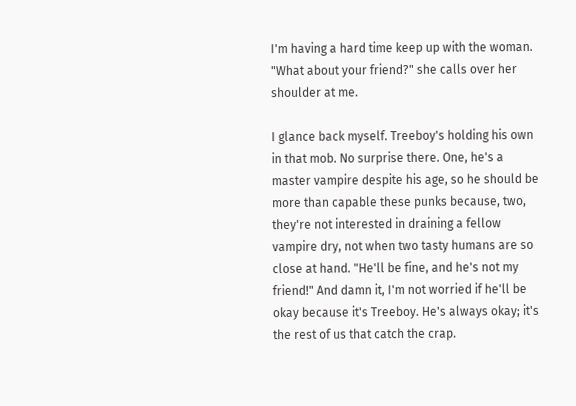I'm having a hard time keep up with the woman. "What about your friend?" she calls over her shoulder at me.

I glance back myself. Treeboy's holding his own in that mob. No surprise there. One, he's a master vampire despite his age, so he should be more than capable these punks because, two, they're not interested in draining a fellow vampire dry, not when two tasty humans are so close at hand. "He'll be fine, and he's not my friend!" And damn it, I'm not worried if he'll be okay because it's Treeboy. He's always okay; it's the rest of us that catch the crap.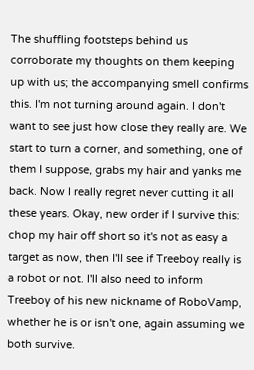The shuffling footsteps behind us corroborate my thoughts on them keeping up with us; the accompanying smell confirms this. I'm not turning around again. I don't want to see just how close they really are. We start to turn a corner, and something, one of them I suppose, grabs my hair and yanks me back. Now I really regret never cutting it all these years. Okay, new order if I survive this: chop my hair off short so it's not as easy a target as now, then I'll see if Treeboy really is a robot or not. I'll also need to inform Treeboy of his new nickname of RoboVamp, whether he is or isn't one, again assuming we both survive.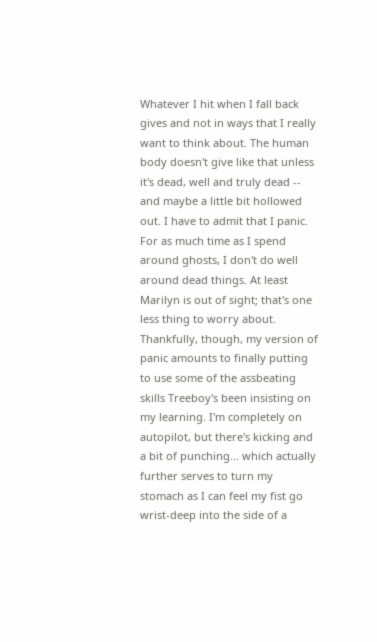Whatever I hit when I fall back gives and not in ways that I really want to think about. The human body doesn't give like that unless it's dead, well and truly dead -- and maybe a little bit hollowed out. I have to admit that I panic. For as much time as I spend around ghosts, I don't do well around dead things. At least Marilyn is out of sight; that's one less thing to worry about. Thankfully, though, my version of panic amounts to finally putting to use some of the assbeating skills Treeboy's been insisting on my learning. I'm completely on autopilot, but there's kicking and a bit of punching... which actually further serves to turn my stomach as I can feel my fist go wrist-deep into the side of a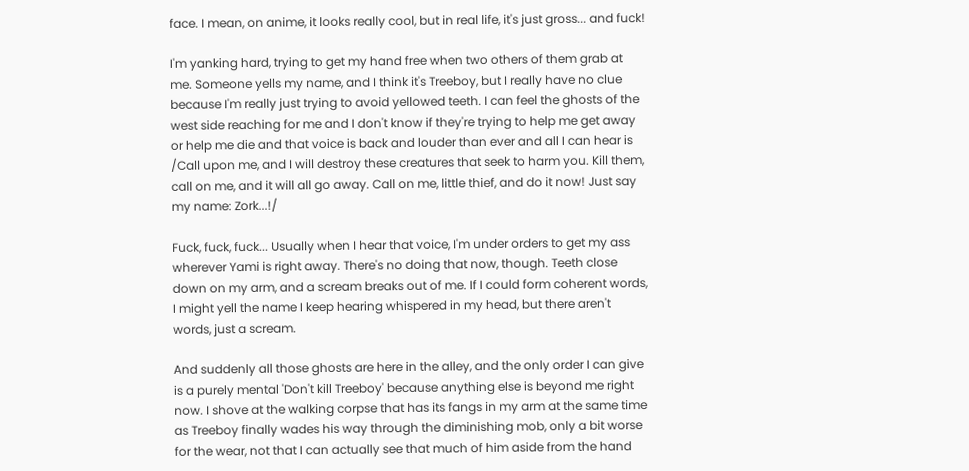face. I mean, on anime, it looks really cool, but in real life, it's just gross... and fuck!

I'm yanking hard, trying to get my hand free when two others of them grab at me. Someone yells my name, and I think it's Treeboy, but I really have no clue because I'm really just trying to avoid yellowed teeth. I can feel the ghosts of the west side reaching for me and I don't know if they're trying to help me get away or help me die and that voice is back and louder than ever and all I can hear is /Call upon me, and I will destroy these creatures that seek to harm you. Kill them, call on me, and it will all go away. Call on me, little thief, and do it now! Just say my name: Zork...!/

Fuck, fuck, fuck... Usually when I hear that voice, I'm under orders to get my ass wherever Yami is right away. There's no doing that now, though. Teeth close down on my arm, and a scream breaks out of me. If I could form coherent words, I might yell the name I keep hearing whispered in my head, but there aren't words, just a scream.

And suddenly all those ghosts are here in the alley, and the only order I can give is a purely mental 'Don't kill Treeboy' because anything else is beyond me right now. I shove at the walking corpse that has its fangs in my arm at the same time as Treeboy finally wades his way through the diminishing mob, only a bit worse for the wear, not that I can actually see that much of him aside from the hand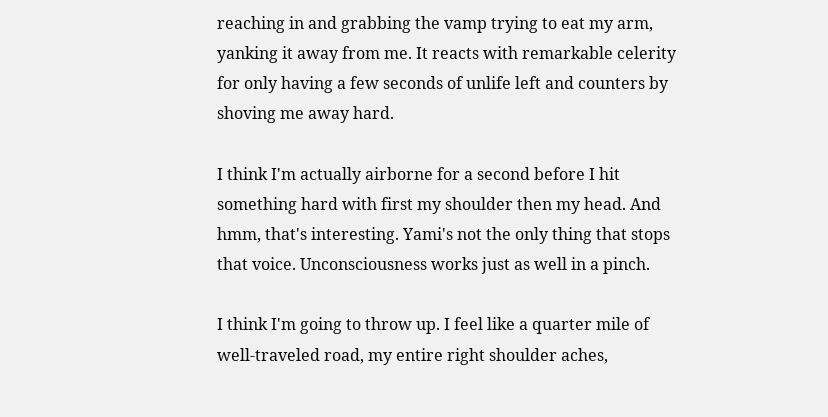reaching in and grabbing the vamp trying to eat my arm, yanking it away from me. It reacts with remarkable celerity for only having a few seconds of unlife left and counters by shoving me away hard.

I think I'm actually airborne for a second before I hit something hard with first my shoulder then my head. And hmm, that's interesting. Yami's not the only thing that stops that voice. Unconsciousness works just as well in a pinch.

I think I'm going to throw up. I feel like a quarter mile of well-traveled road, my entire right shoulder aches,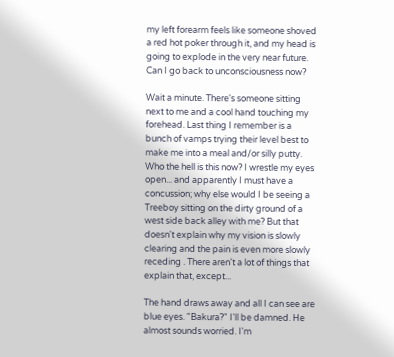my left forearm feels like someone shoved a red hot poker through it, and my head is going to explode in the very near future. Can I go back to unconsciousness now?

Wait a minute. There's someone sitting next to me and a cool hand touching my forehead. Last thing I remember is a bunch of vamps trying their level best to make me into a meal and/or silly putty. Who the hell is this now? I wrestle my eyes open... and apparently I must have a concussion; why else would I be seeing a Treeboy sitting on the dirty ground of a west side back alley with me? But that doesn't explain why my vision is slowly clearing and the pain is even more slowly receding . There aren't a lot of things that explain that, except...

The hand draws away and all I can see are blue eyes. "Bakura?" I'll be damned. He almost sounds worried. I'm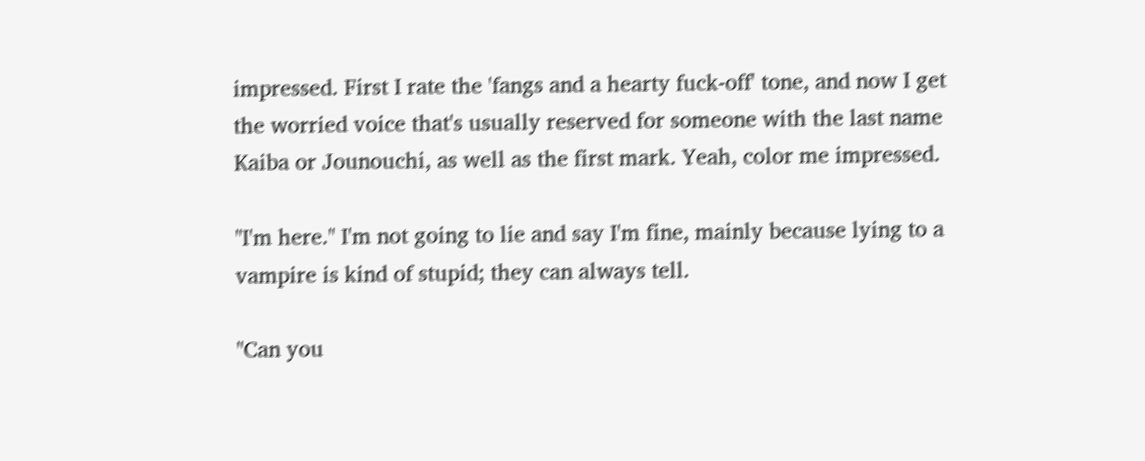impressed. First I rate the 'fangs and a hearty fuck-off' tone, and now I get the worried voice that's usually reserved for someone with the last name Kaiba or Jounouchi, as well as the first mark. Yeah, color me impressed.

"I'm here." I'm not going to lie and say I'm fine, mainly because lying to a vampire is kind of stupid; they can always tell.

"Can you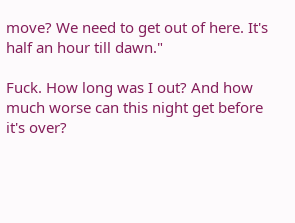move? We need to get out of here. It's half an hour till dawn."

Fuck. How long was I out? And how much worse can this night get before it's over?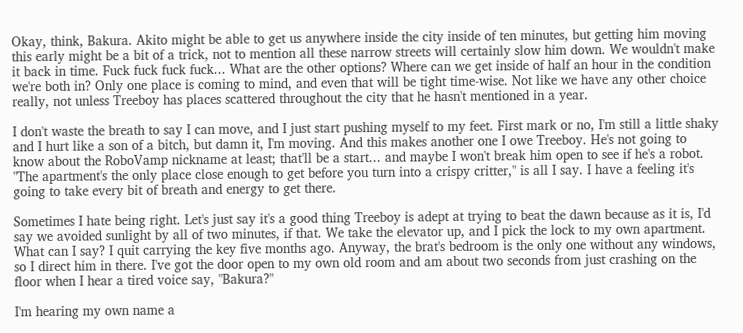Okay, think, Bakura. Akito might be able to get us anywhere inside the city inside of ten minutes, but getting him moving this early might be a bit of a trick, not to mention all these narrow streets will certainly slow him down. We wouldn't make it back in time. Fuck fuck fuck fuck... What are the other options? Where can we get inside of half an hour in the condition we're both in? Only one place is coming to mind, and even that will be tight time-wise. Not like we have any other choice really, not unless Treeboy has places scattered throughout the city that he hasn't mentioned in a year.

I don't waste the breath to say I can move, and I just start pushing myself to my feet. First mark or no, I'm still a little shaky and I hurt like a son of a bitch, but damn it, I'm moving. And this makes another one I owe Treeboy. He's not going to know about the RoboVamp nickname at least; that'll be a start... and maybe I won't break him open to see if he's a robot. "The apartment's the only place close enough to get before you turn into a crispy critter," is all I say. I have a feeling it's going to take every bit of breath and energy to get there.

Sometimes I hate being right. Let's just say it's a good thing Treeboy is adept at trying to beat the dawn because as it is, I'd say we avoided sunlight by all of two minutes, if that. We take the elevator up, and I pick the lock to my own apartment. What can I say? I quit carrying the key five months ago. Anyway, the brat's bedroom is the only one without any windows, so I direct him in there. I've got the door open to my own old room and am about two seconds from just crashing on the floor when I hear a tired voice say, "Bakura?"

I'm hearing my own name a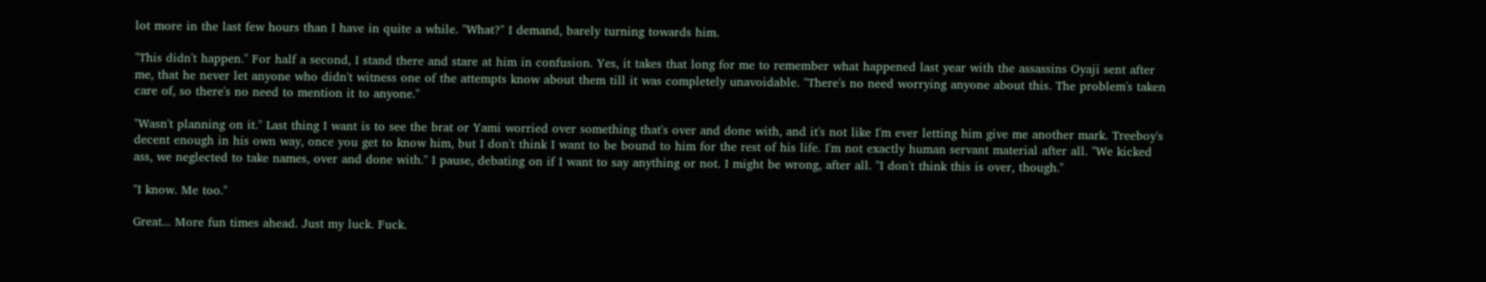lot more in the last few hours than I have in quite a while. "What?" I demand, barely turning towards him.

"This didn't happen." For half a second, I stand there and stare at him in confusion. Yes, it takes that long for me to remember what happened last year with the assassins Oyaji sent after me, that he never let anyone who didn't witness one of the attempts know about them till it was completely unavoidable. "There's no need worrying anyone about this. The problem's taken care of, so there's no need to mention it to anyone."

"Wasn't planning on it." Last thing I want is to see the brat or Yami worried over something that's over and done with, and it's not like I'm ever letting him give me another mark. Treeboy's decent enough in his own way, once you get to know him, but I don't think I want to be bound to him for the rest of his life. I'm not exactly human servant material after all. "We kicked ass, we neglected to take names, over and done with." I pause, debating on if I want to say anything or not. I might be wrong, after all. "I don't think this is over, though."

"I know. Me too."

Great... More fun times ahead. Just my luck. Fuck.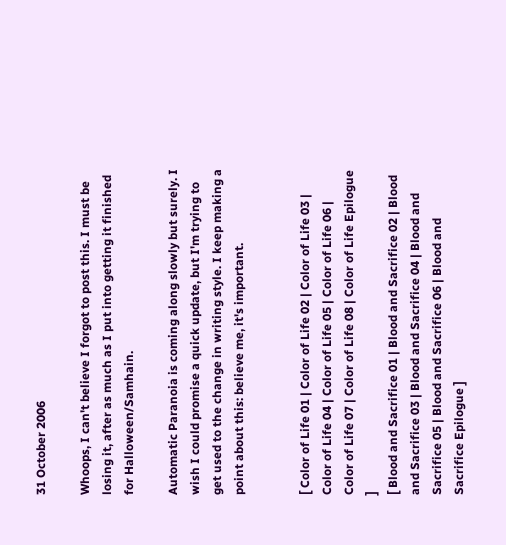31 October 2006

Whoops, I can't believe I forgot to post this. I must be losing it, after as much as I put into getting it finished for Halloween/Samhain.

Automatic Paranoia is coming along slowly but surely. I wish I could promise a quick update, but I'm trying to get used to the change in writing style. I keep making a point about this: believe me, it's important.


[ Color of Life 01 | Color of Life 02 | Color of Life 03 | Color of Life 04 | Color of Life 05 | Color of Life 06 | Color of Life 07 | Color of Life 08 | Color of Life Epilogue ]
[ Blood and Sacrifice 01 | Blood and Sacrifice 02 | Blood and Sacrifice 03 | Blood and Sacrifice 04 | Blood and Sacrifice 05 | Blood and Sacrifice 06 | Blood and Sacrifice Epilogue ]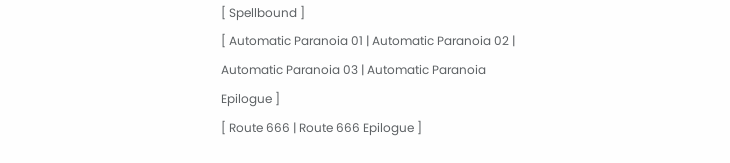[ Spellbound ]
[ Automatic Paranoia 01 | Automatic Paranoia 02 | Automatic Paranoia 03 | Automatic Paranoia Epilogue ]
[ Route 666 | Route 666 Epilogue ]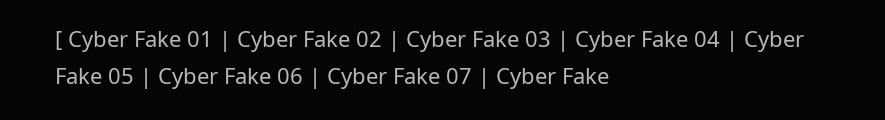[ Cyber Fake 01 | Cyber Fake 02 | Cyber Fake 03 | Cyber Fake 04 | Cyber Fake 05 | Cyber Fake 06 | Cyber Fake 07 | Cyber Fake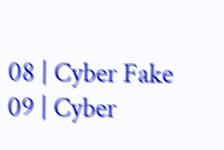08 | Cyber Fake 09 | Cyber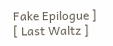Fake Epilogue ]
[ Last Waltz ]